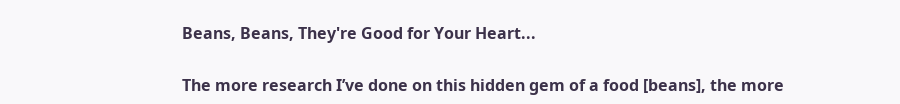Beans, Beans, They're Good for Your Heart...

The more research I’ve done on this hidden gem of a food [beans], the more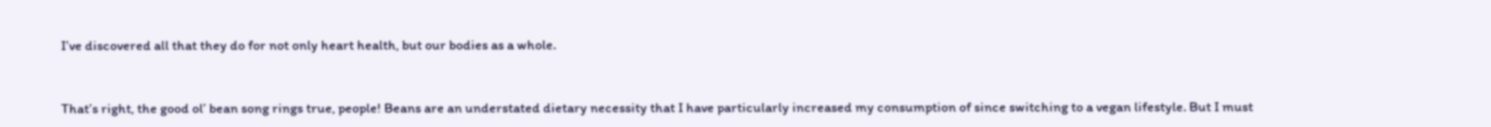I’ve discovered all that they do for not only heart health, but our bodies as a whole.


That’s right, the good ol’ bean song rings true, people! Beans are an understated dietary necessity that I have particularly increased my consumption of since switching to a vegan lifestyle. But I must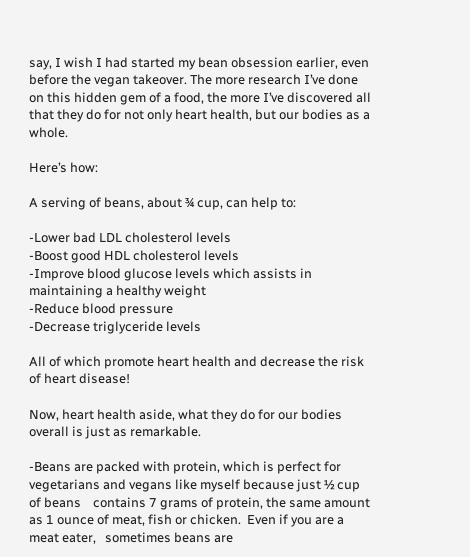say, I wish I had started my bean obsession earlier, even before the vegan takeover. The more research I’ve done on this hidden gem of a food, the more I’ve discovered all that they do for not only heart health, but our bodies as a whole.

Here’s how:

A serving of beans, about ¾ cup, can help to:

-Lower bad LDL cholesterol levels
-Boost good HDL cholesterol levels
-Improve blood glucose levels which assists in maintaining a healthy weight
-Reduce blood pressure
-Decrease triglyceride levels

All of which promote heart health and decrease the risk of heart disease!

Now, heart health aside, what they do for our bodies overall is just as remarkable.

-Beans are packed with protein, which is perfect for vegetarians and vegans like myself because just ½ cup of beans    contains 7 grams of protein, the same amount as 1 ounce of meat, fish or chicken.  Even if you are a meat eater,   sometimes beans are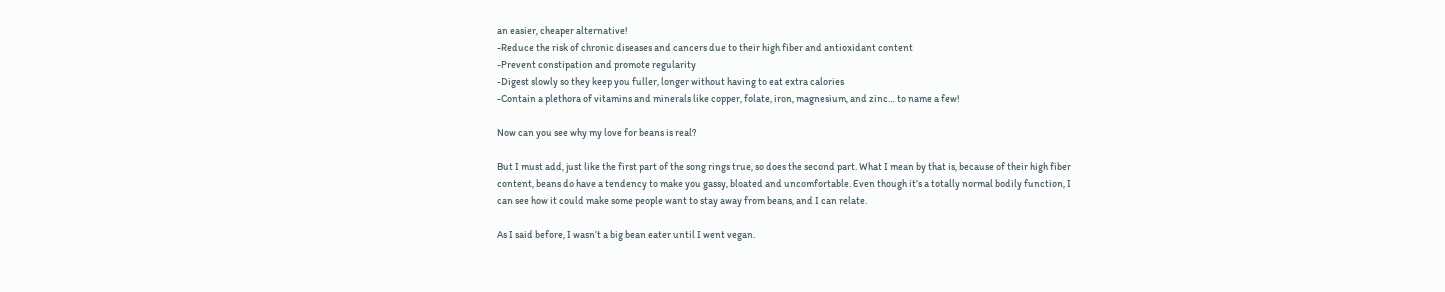an easier, cheaper alternative!
-Reduce the risk of chronic diseases and cancers due to their high fiber and antioxidant content
-Prevent constipation and promote regularity
-Digest slowly so they keep you fuller, longer without having to eat extra calories
-Contain a plethora of vitamins and minerals like copper, folate, iron, magnesium, and zinc… to name a few!

Now can you see why my love for beans is real?

But I must add, just like the first part of the song rings true, so does the second part. What I mean by that is, because of their high fiber content, beans do have a tendency to make you gassy, bloated and uncomfortable. Even though it’s a totally normal bodily function, I can see how it could make some people want to stay away from beans, and I can relate.

As I said before, I wasn’t a big bean eater until I went vegan.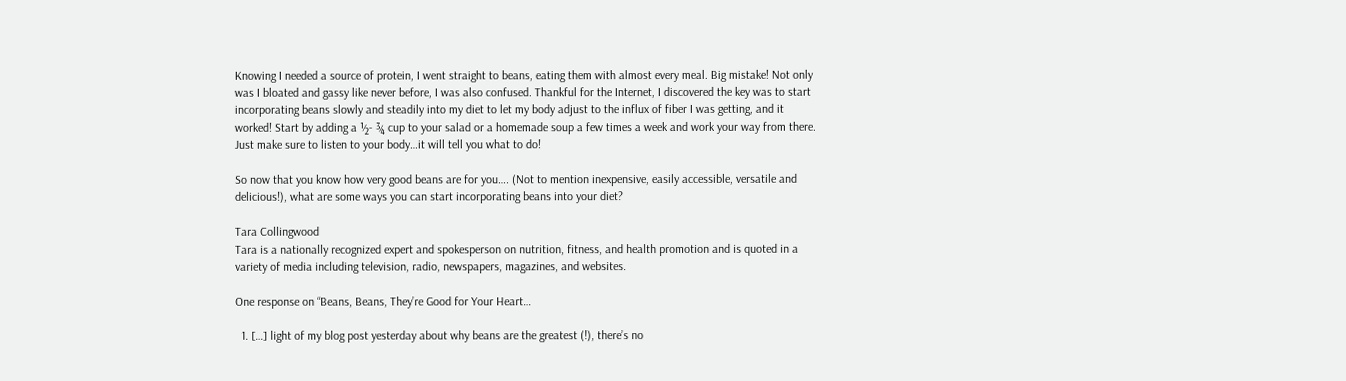Knowing I needed a source of protein, I went straight to beans, eating them with almost every meal. Big mistake! Not only was I bloated and gassy like never before, I was also confused. Thankful for the Internet, I discovered the key was to start incorporating beans slowly and steadily into my diet to let my body adjust to the influx of fiber I was getting, and it worked! Start by adding a ½- ¾ cup to your salad or a homemade soup a few times a week and work your way from there. Just make sure to listen to your body…it will tell you what to do!

So now that you know how very good beans are for you…. (Not to mention inexpensive, easily accessible, versatile and delicious!), what are some ways you can start incorporating beans into your diet?

Tara Collingwood
Tara is a nationally recognized expert and spokesperson on nutrition, fitness, and health promotion and is quoted in a variety of media including television, radio, newspapers, magazines, and websites.

One response on “Beans, Beans, They’re Good for Your Heart…

  1. […] light of my blog post yesterday about why beans are the greatest (!), there’s no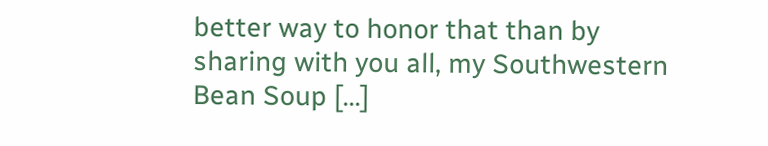better way to honor that than by sharing with you all, my Southwestern Bean Soup […]